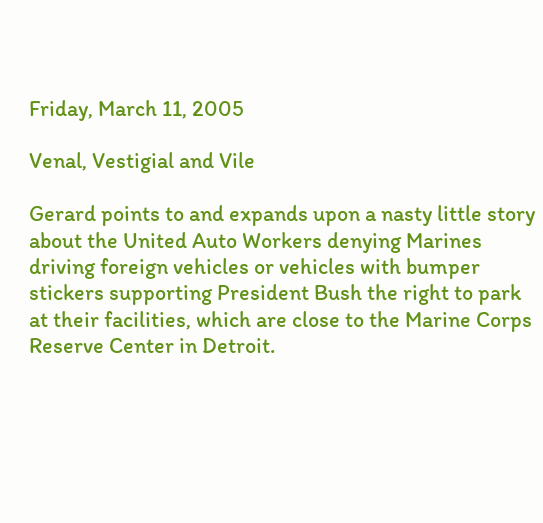Friday, March 11, 2005

Venal, Vestigial and Vile

Gerard points to and expands upon a nasty little story about the United Auto Workers denying Marines driving foreign vehicles or vehicles with bumper stickers supporting President Bush the right to park at their facilities, which are close to the Marine Corps Reserve Center in Detroit.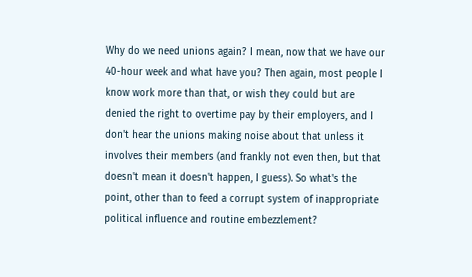Why do we need unions again? I mean, now that we have our 40-hour week and what have you? Then again, most people I know work more than that, or wish they could but are denied the right to overtime pay by their employers, and I don't hear the unions making noise about that unless it involves their members (and frankly not even then, but that doesn't mean it doesn't happen, I guess). So what's the point, other than to feed a corrupt system of inappropriate political influence and routine embezzlement?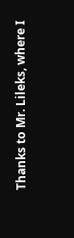Thanks to Mr. Lileks, where I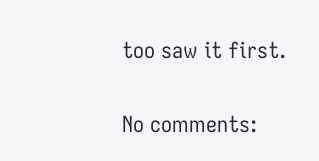too saw it first.

No comments: